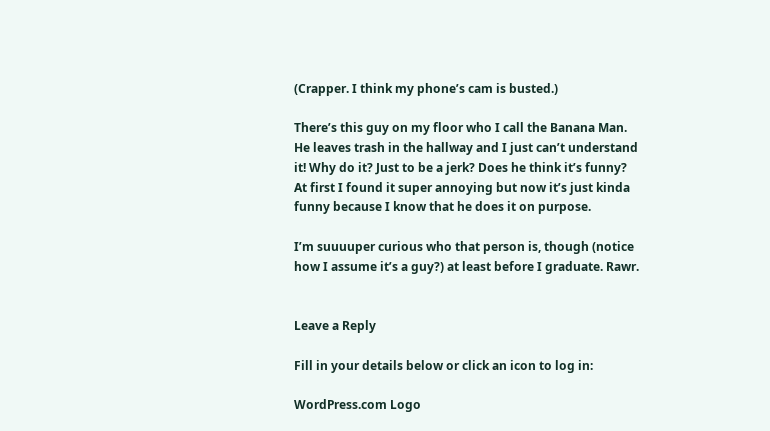(Crapper. I think my phone’s cam is busted.)

There’s this guy on my floor who I call the Banana Man. He leaves trash in the hallway and I just can’t understand it! Why do it? Just to be a jerk? Does he think it’s funny? At first I found it super annoying but now it’s just kinda funny because I know that he does it on purpose.

I’m suuuuper curious who that person is, though (notice how I assume it’s a guy?) at least before I graduate. Rawr.


Leave a Reply

Fill in your details below or click an icon to log in:

WordPress.com Logo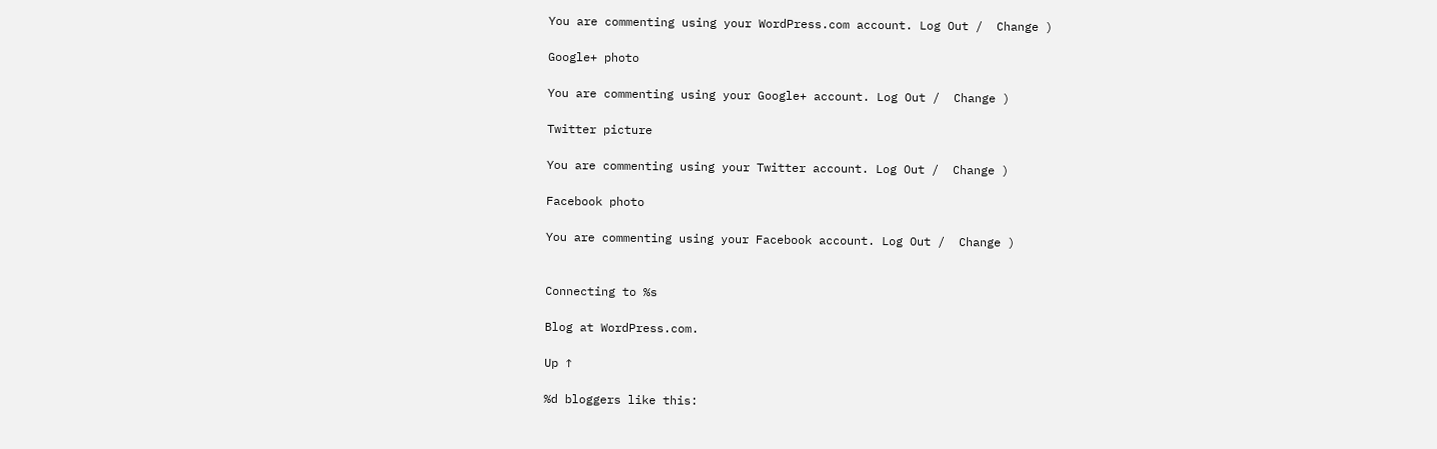You are commenting using your WordPress.com account. Log Out /  Change )

Google+ photo

You are commenting using your Google+ account. Log Out /  Change )

Twitter picture

You are commenting using your Twitter account. Log Out /  Change )

Facebook photo

You are commenting using your Facebook account. Log Out /  Change )


Connecting to %s

Blog at WordPress.com.

Up ↑

%d bloggers like this: